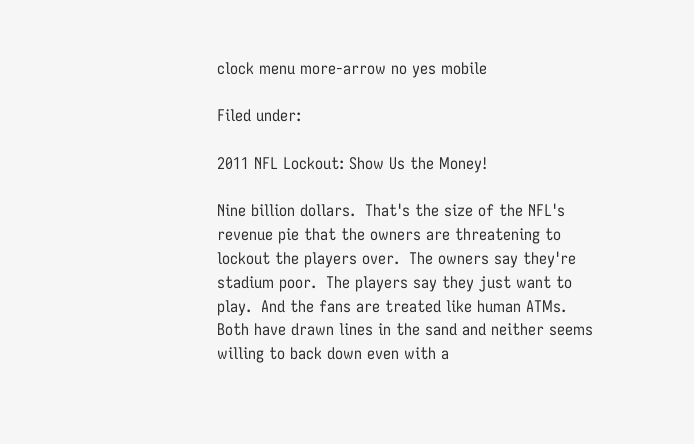clock menu more-arrow no yes mobile

Filed under:

2011 NFL Lockout: Show Us the Money!

Nine billion dollars.  That's the size of the NFL's revenue pie that the owners are threatening to lockout the players over.  The owners say they're stadium poor.  The players say they just want to play.  And the fans are treated like human ATMs.  Both have drawn lines in the sand and neither seems willing to back down even with a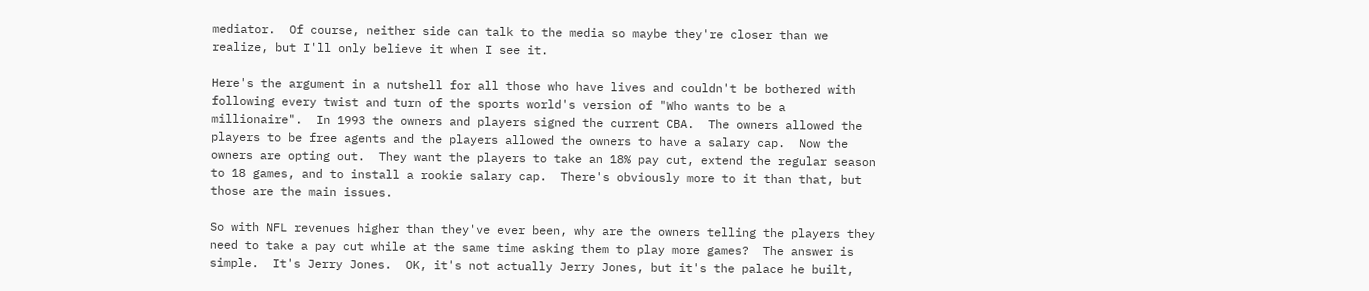mediator.  Of course, neither side can talk to the media so maybe they're closer than we realize, but I'll only believe it when I see it.

Here's the argument in a nutshell for all those who have lives and couldn't be bothered with following every twist and turn of the sports world's version of "Who wants to be a millionaire".  In 1993 the owners and players signed the current CBA.  The owners allowed the players to be free agents and the players allowed the owners to have a salary cap.  Now the owners are opting out.  They want the players to take an 18% pay cut, extend the regular season to 18 games, and to install a rookie salary cap.  There's obviously more to it than that, but those are the main issues.

So with NFL revenues higher than they've ever been, why are the owners telling the players they need to take a pay cut while at the same time asking them to play more games?  The answer is simple.  It's Jerry Jones.  OK, it's not actually Jerry Jones, but it's the palace he built,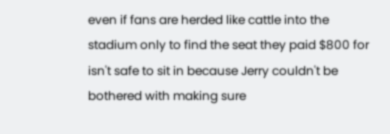even if fans are herded like cattle into the stadium only to find the seat they paid $800 for isn't safe to sit in because Jerry couldn't be bothered with making sure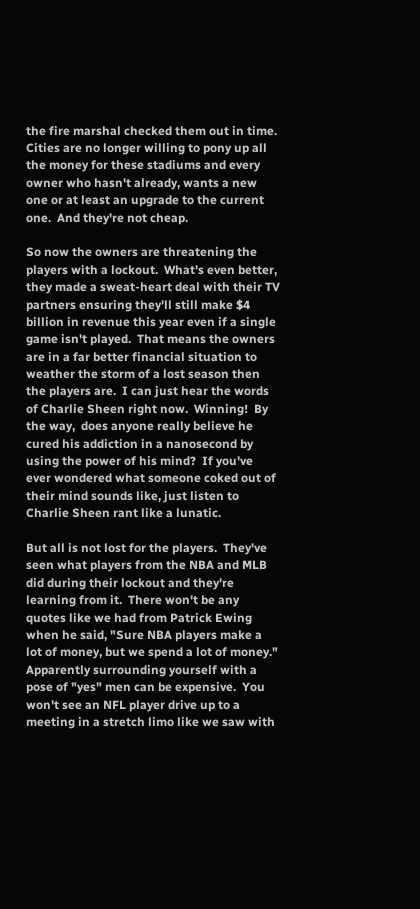the fire marshal checked them out in time.  Cities are no longer willing to pony up all the money for these stadiums and every owner who hasn't already, wants a new one or at least an upgrade to the current one.  And they're not cheap.

So now the owners are threatening the players with a lockout.  What's even better, they made a sweat-heart deal with their TV partners ensuring they'll still make $4 billion in revenue this year even if a single game isn't played.  That means the owners are in a far better financial situation to weather the storm of a lost season then the players are.  I can just hear the words of Charlie Sheen right now.  Winning!  By the way,  does anyone really believe he cured his addiction in a nanosecond by using the power of his mind?  If you've ever wondered what someone coked out of their mind sounds like, just listen to Charlie Sheen rant like a lunatic.

But all is not lost for the players.  They've seen what players from the NBA and MLB did during their lockout and they're learning from it.  There won't be any quotes like we had from Patrick Ewing when he said, "Sure NBA players make a lot of money, but we spend a lot of money."  Apparently surrounding yourself with a pose of "yes" men can be expensive.  You won't see an NFL player drive up to a meeting in a stretch limo like we saw with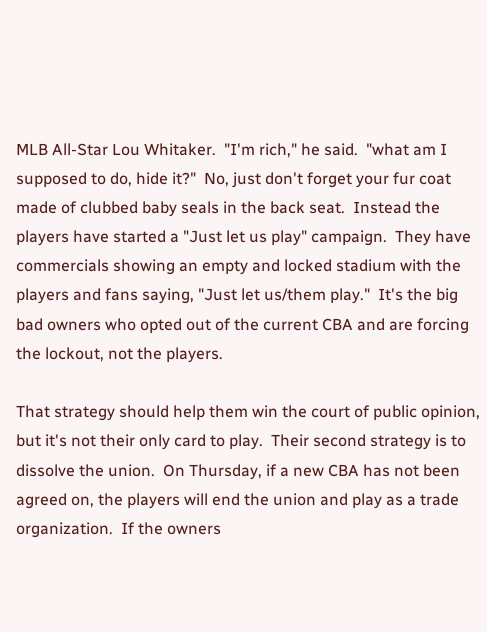MLB All-Star Lou Whitaker.  "I'm rich," he said.  "what am I supposed to do, hide it?"  No, just don't forget your fur coat made of clubbed baby seals in the back seat.  Instead the players have started a "Just let us play" campaign.  They have commercials showing an empty and locked stadium with the players and fans saying, "Just let us/them play."  It's the big bad owners who opted out of the current CBA and are forcing the lockout, not the players.

That strategy should help them win the court of public opinion, but it's not their only card to play.  Their second strategy is to dissolve the union.  On Thursday, if a new CBA has not been agreed on, the players will end the union and play as a trade organization.  If the owners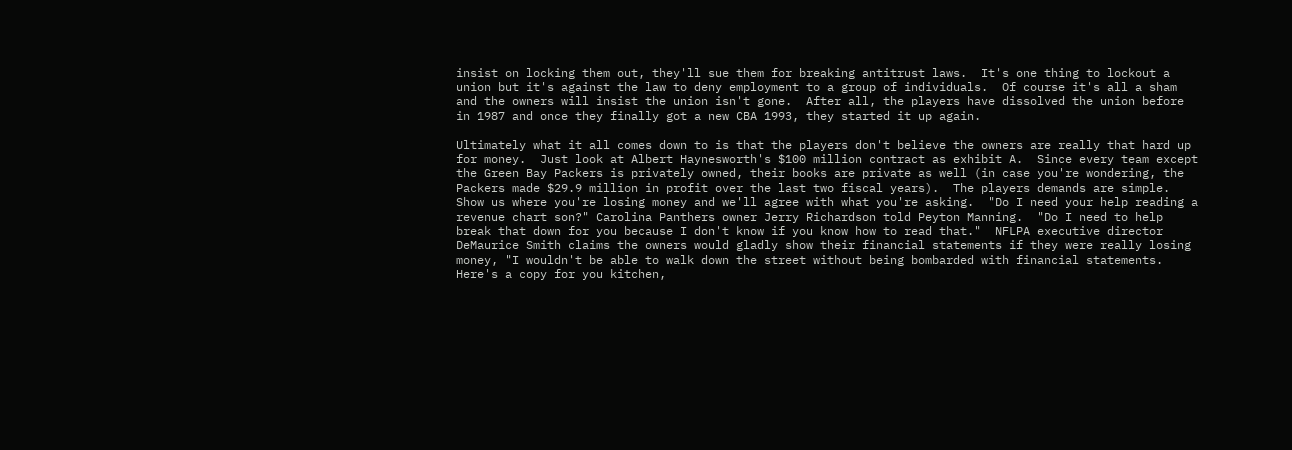insist on locking them out, they'll sue them for breaking antitrust laws.  It's one thing to lockout a union but it's against the law to deny employment to a group of individuals.  Of course it's all a sham and the owners will insist the union isn't gone.  After all, the players have dissolved the union before in 1987 and once they finally got a new CBA 1993, they started it up again.

Ultimately what it all comes down to is that the players don't believe the owners are really that hard up for money.  Just look at Albert Haynesworth's $100 million contract as exhibit A.  Since every team except the Green Bay Packers is privately owned, their books are private as well (in case you're wondering, the Packers made $29.9 million in profit over the last two fiscal years).  The players demands are simple.  Show us where you're losing money and we'll agree with what you're asking.  "Do I need your help reading a revenue chart son?" Carolina Panthers owner Jerry Richardson told Peyton Manning.  "Do I need to help break that down for you because I don't know if you know how to read that."  NFLPA executive director DeMaurice Smith claims the owners would gladly show their financial statements if they were really losing money, "I wouldn't be able to walk down the street without being bombarded with financial statements.  Here's a copy for you kitchen,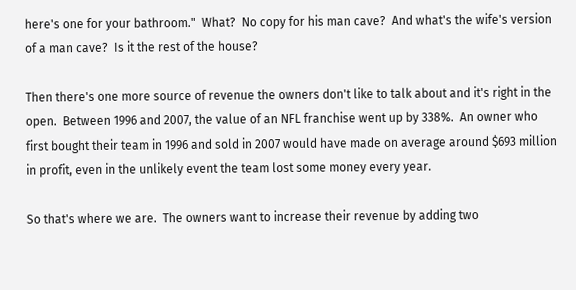here's one for your bathroom."  What?  No copy for his man cave?  And what's the wife's version of a man cave?  Is it the rest of the house?

Then there's one more source of revenue the owners don't like to talk about and it's right in the open.  Between 1996 and 2007, the value of an NFL franchise went up by 338%.  An owner who first bought their team in 1996 and sold in 2007 would have made on average around $693 million in profit, even in the unlikely event the team lost some money every year.

So that's where we are.  The owners want to increase their revenue by adding two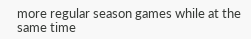more regular season games while at the same time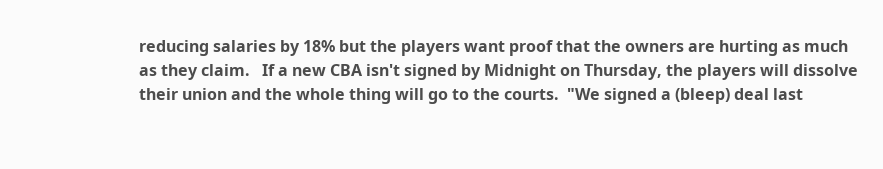reducing salaries by 18% but the players want proof that the owners are hurting as much as they claim.   If a new CBA isn't signed by Midnight on Thursday, the players will dissolve their union and the whole thing will go to the courts.  "We signed a (bleep) deal last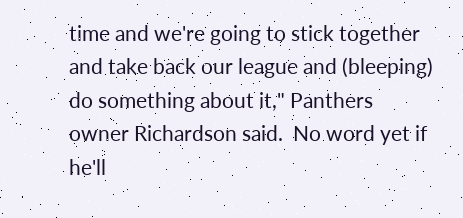time and we're going to stick together and take back our league and (bleeping) do something about it," Panthers owner Richardson said.  No word yet if he'll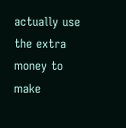actually use the extra money to make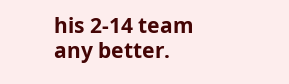his 2-14 team any better.